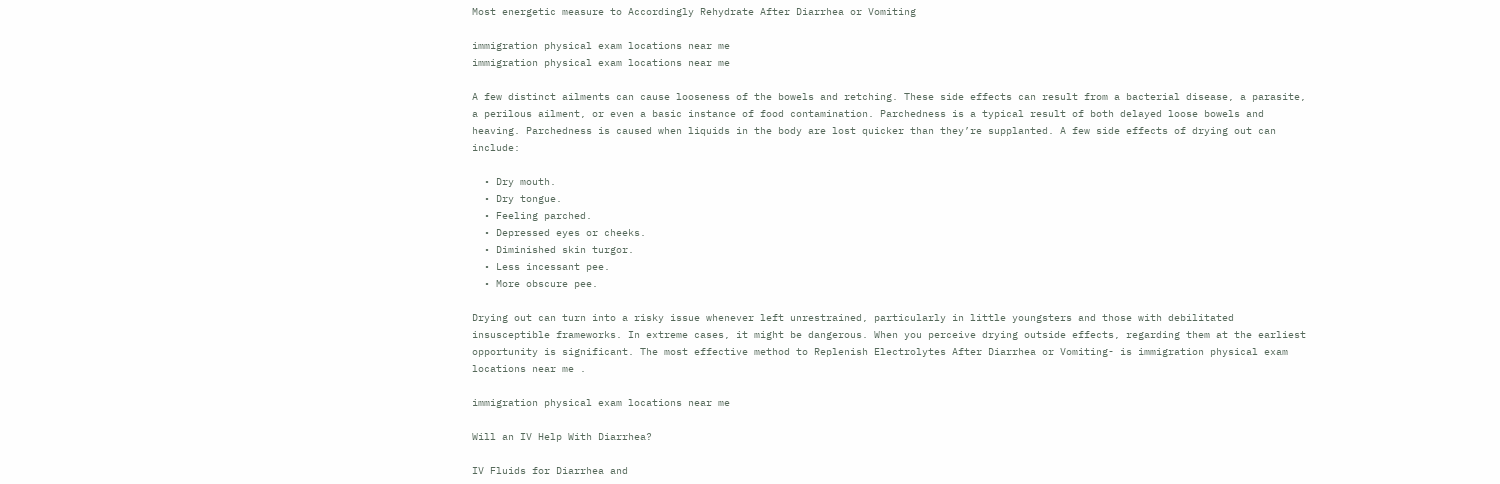Most energetic measure to Accordingly Rehydrate After Diarrhea or Vomiting

immigration physical exam locations near me
immigration physical exam locations near me

A few distinct ailments can cause looseness of the bowels and retching. These side effects can result from a bacterial disease, a parasite, a perilous ailment, or even a basic instance of food contamination. Parchedness is a typical result of both delayed loose bowels and heaving. Parchedness is caused when liquids in the body are lost quicker than they’re supplanted. A few side effects of drying out can include:

  • Dry mouth.
  • Dry tongue.
  • Feeling parched.
  • Depressed eyes or cheeks.
  • Diminished skin turgor.
  • Less incessant pee.
  • More obscure pee.

Drying out can turn into a risky issue whenever left unrestrained, particularly in little youngsters and those with debilitated insusceptible frameworks. In extreme cases, it might be dangerous. When you perceive drying outside effects, regarding them at the earliest opportunity is significant. The most effective method to Replenish Electrolytes After Diarrhea or Vomiting- is immigration physical exam locations near me .

immigration physical exam locations near me

Will an IV Help With Diarrhea?

IV Fluids for Diarrhea and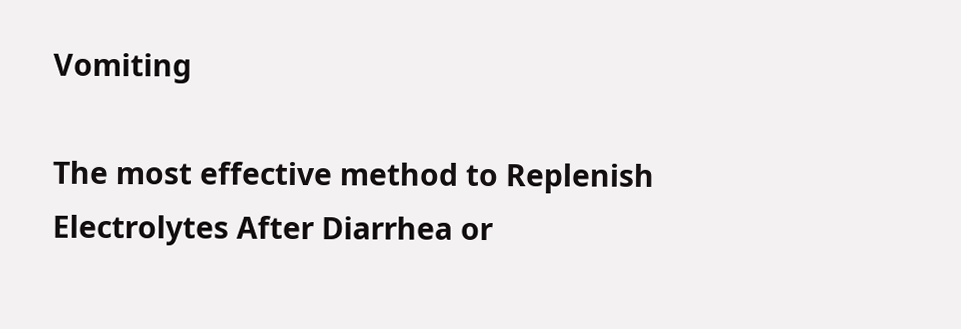Vomiting

The most effective method to Replenish Electrolytes After Diarrhea or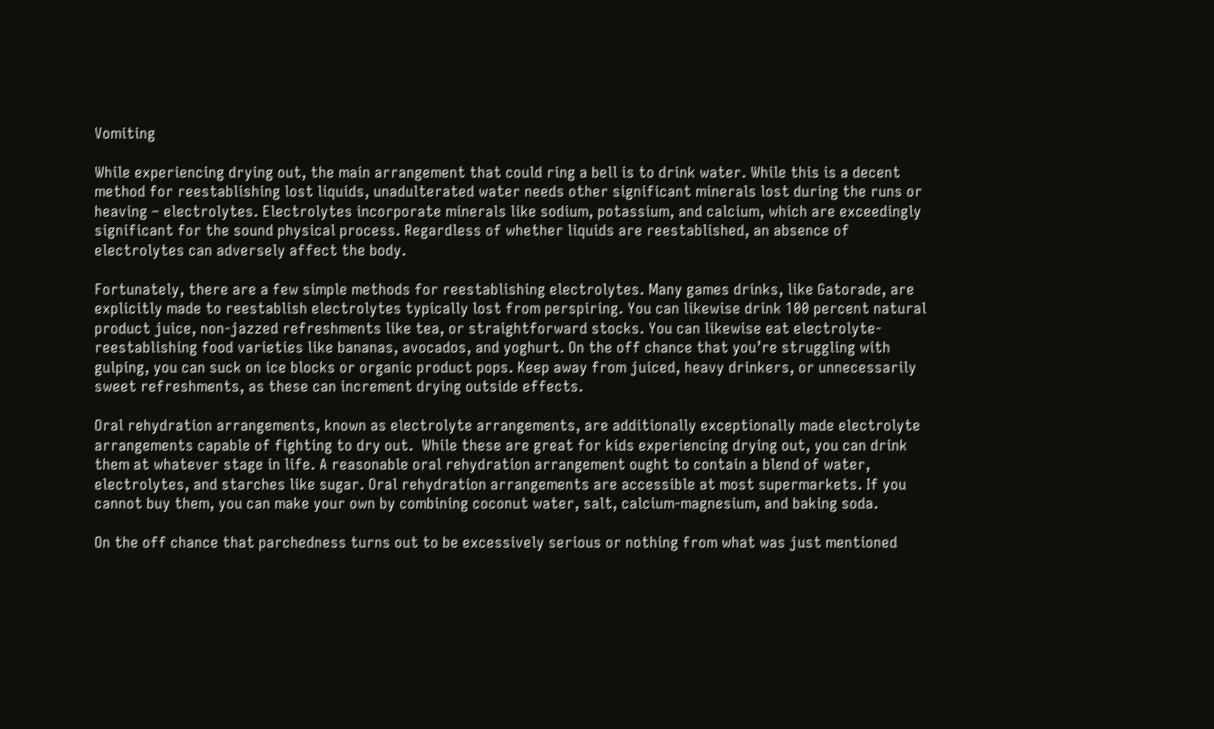Vomiting

While experiencing drying out, the main arrangement that could ring a bell is to drink water. While this is a decent method for reestablishing lost liquids, unadulterated water needs other significant minerals lost during the runs or heaving – electrolytes. Electrolytes incorporate minerals like sodium, potassium, and calcium, which are exceedingly significant for the sound physical process. Regardless of whether liquids are reestablished, an absence of electrolytes can adversely affect the body.

Fortunately, there are a few simple methods for reestablishing electrolytes. Many games drinks, like Gatorade, are explicitly made to reestablish electrolytes typically lost from perspiring. You can likewise drink 100 percent natural product juice, non-jazzed refreshments like tea, or straightforward stocks. You can likewise eat electrolyte-reestablishing food varieties like bananas, avocados, and yoghurt. On the off chance that you’re struggling with gulping, you can suck on ice blocks or organic product pops. Keep away from juiced, heavy drinkers, or unnecessarily sweet refreshments, as these can increment drying outside effects.

Oral rehydration arrangements, known as electrolyte arrangements, are additionally exceptionally made electrolyte arrangements capable of fighting to dry out.  While these are great for kids experiencing drying out, you can drink them at whatever stage in life. A reasonable oral rehydration arrangement ought to contain a blend of water, electrolytes, and starches like sugar. Oral rehydration arrangements are accessible at most supermarkets. If you cannot buy them, you can make your own by combining coconut water, salt, calcium-magnesium, and baking soda.

On the off chance that parchedness turns out to be excessively serious or nothing from what was just mentioned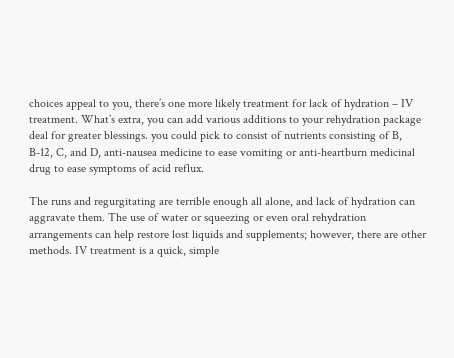choices appeal to you, there’s one more likely treatment for lack of hydration – IV treatment. What’s extra, you can add various additions to your rehydration package deal for greater blessings. you could pick to consist of nutrients consisting of B, B-12, C, and D, anti-nausea medicine to ease vomiting or anti-heartburn medicinal drug to ease symptoms of acid reflux.

The runs and regurgitating are terrible enough all alone, and lack of hydration can aggravate them. The use of water or squeezing or even oral rehydration arrangements can help restore lost liquids and supplements; however, there are other methods. IV treatment is a quick, simple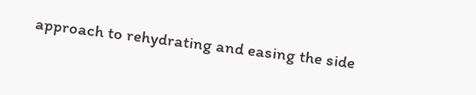approach to rehydrating and easing the side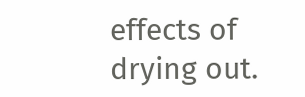effects of drying out.